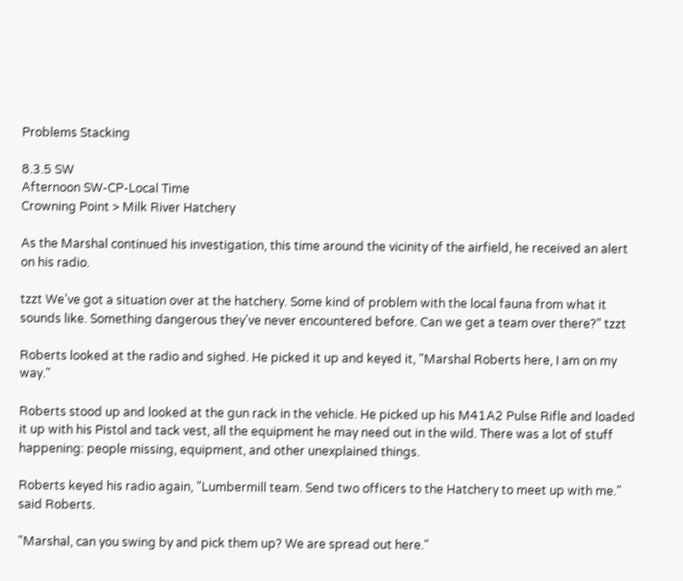Problems Stacking

8.3.5 SW
Afternoon SW-CP-Local Time
Crowning Point > Milk River Hatchery

As the Marshal continued his investigation, this time around the vicinity of the airfield, he received an alert on his radio.

tzzt We’ve got a situation over at the hatchery. Some kind of problem with the local fauna from what it sounds like. Something dangerous they’ve never encountered before. Can we get a team over there?” tzzt

Roberts looked at the radio and sighed. He picked it up and keyed it, "Marshal Roberts here, I am on my way."

Roberts stood up and looked at the gun rack in the vehicle. He picked up his M41A2 Pulse Rifle and loaded it up with his Pistol and tack vest, all the equipment he may need out in the wild. There was a lot of stuff happening: people missing, equipment, and other unexplained things.

Roberts keyed his radio again, "Lumbermill team. Send two officers to the Hatchery to meet up with me." said Roberts.

"Marshal, can you swing by and pick them up? We are spread out here."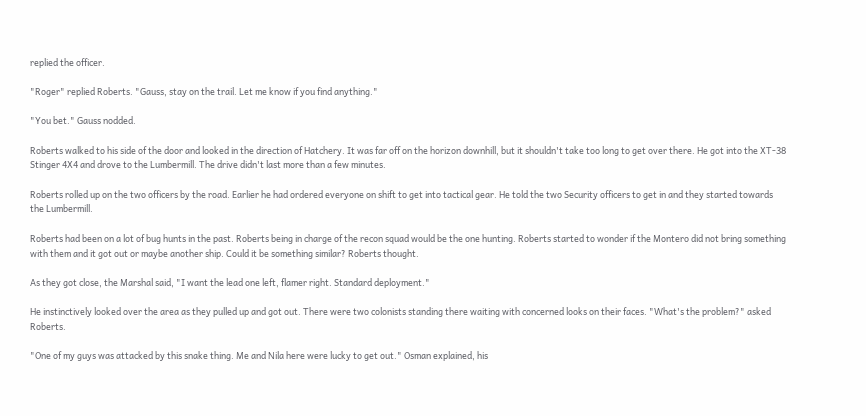replied the officer.

"Roger" replied Roberts. "Gauss, stay on the trail. Let me know if you find anything."

"You bet." Gauss nodded.

Roberts walked to his side of the door and looked in the direction of Hatchery. It was far off on the horizon downhill, but it shouldn't take too long to get over there. He got into the XT-38 Stinger 4X4 and drove to the Lumbermill. The drive didn't last more than a few minutes.

Roberts rolled up on the two officers by the road. Earlier he had ordered everyone on shift to get into tactical gear. He told the two Security officers to get in and they started towards the Lumbermill.

Roberts had been on a lot of bug hunts in the past. Roberts being in charge of the recon squad would be the one hunting. Roberts started to wonder if the Montero did not bring something with them and it got out or maybe another ship. Could it be something similar? Roberts thought.

As they got close, the Marshal said, "I want the lead one left, flamer right. Standard deployment."

He instinctively looked over the area as they pulled up and got out. There were two colonists standing there waiting with concerned looks on their faces. "What's the problem?" asked Roberts.

"One of my guys was attacked by this snake thing. Me and Nila here were lucky to get out." Osman explained, his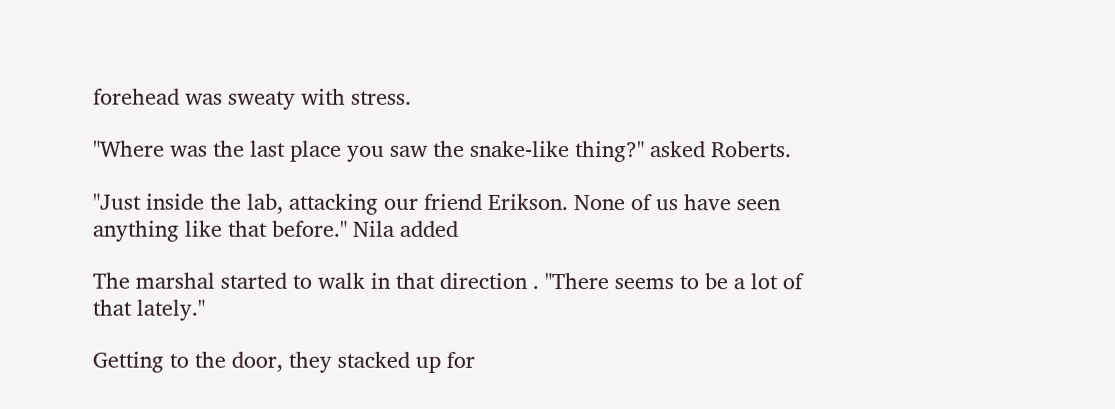forehead was sweaty with stress.

"Where was the last place you saw the snake-like thing?" asked Roberts.

"Just inside the lab, attacking our friend Erikson. None of us have seen anything like that before." Nila added

The marshal started to walk in that direction . "There seems to be a lot of that lately."

Getting to the door, they stacked up for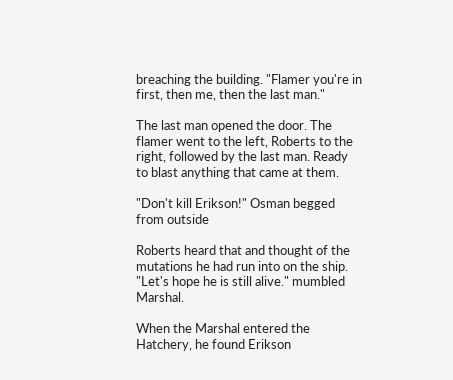breaching the building. "Flamer you're in first, then me, then the last man."

The last man opened the door. The flamer went to the left, Roberts to the right, followed by the last man. Ready to blast anything that came at them.

"Don't kill Erikson!" Osman begged from outside

Roberts heard that and thought of the mutations he had run into on the ship. "Let's hope he is still alive." mumbled Marshal.

When the Marshal entered the Hatchery, he found Erikson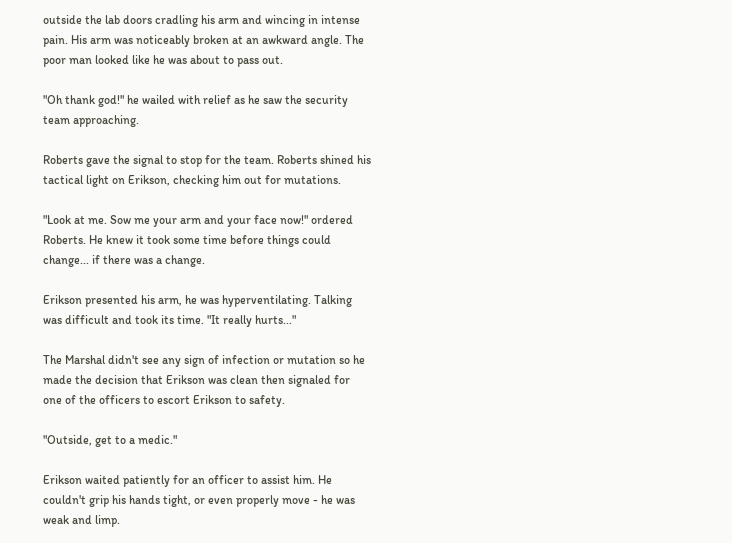outside the lab doors cradling his arm and wincing in intense pain. His arm was noticeably broken at an awkward angle. The poor man looked like he was about to pass out.

"Oh thank god!" he wailed with relief as he saw the security team approaching.

Roberts gave the signal to stop for the team. Roberts shined his tactical light on Erikson, checking him out for mutations.

"Look at me. Sow me your arm and your face now!" ordered Roberts. He knew it took some time before things could change... if there was a change.

Erikson presented his arm, he was hyperventilating. Talking was difficult and took its time. "It really hurts..."

The Marshal didn't see any sign of infection or mutation so he made the decision that Erikson was clean then signaled for one of the officers to escort Erikson to safety.

"Outside, get to a medic."

Erikson waited patiently for an officer to assist him. He couldn't grip his hands tight, or even properly move - he was weak and limp.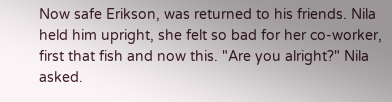Now safe Erikson, was returned to his friends. Nila held him upright, she felt so bad for her co-worker, first that fish and now this. "Are you alright?" Nila asked.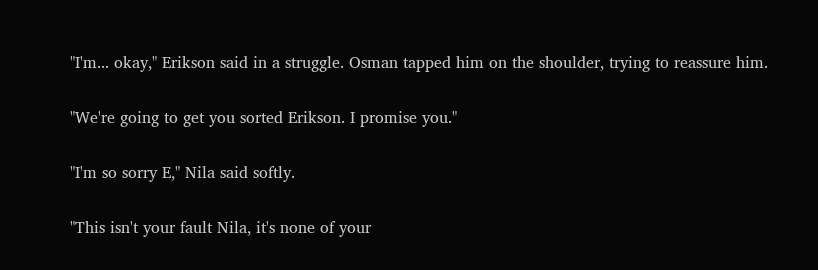"I'm... okay," Erikson said in a struggle. Osman tapped him on the shoulder, trying to reassure him.

"We're going to get you sorted Erikson. I promise you."

"I'm so sorry E," Nila said softly.

"This isn't your fault Nila, it's none of your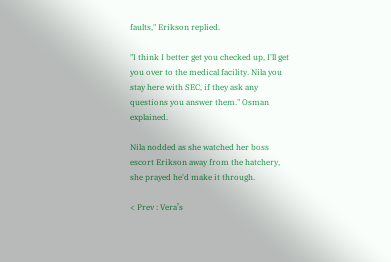faults," Erikson replied.

"I think I better get you checked up, I'll get you over to the medical facility. Nila you stay here with SEC, if they ask any questions you answer them." Osman explained.

Nila nodded as she watched her boss escort Erikson away from the hatchery, she prayed he'd make it through.

< Prev : Vera’s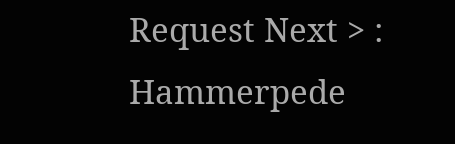Request Next > : Hammerpede